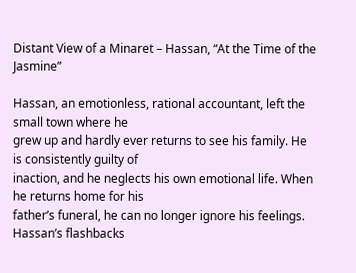Distant View of a Minaret – Hassan, “At the Time of the Jasmine”

Hassan, an emotionless, rational accountant, left the small town where he
grew up and hardly ever returns to see his family. He is consistently guilty of
inaction, and he neglects his own emotional life. When he returns home for his
father’s funeral, he can no longer ignore his feelings. Hassan’s flashbacks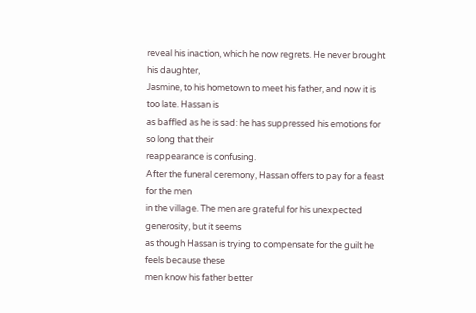reveal his inaction, which he now regrets. He never brought his daughter,
Jasmine, to his hometown to meet his father, and now it is too late. Hassan is
as baffled as he is sad: he has suppressed his emotions for so long that their
reappearance is confusing.
After the funeral ceremony, Hassan offers to pay for a feast for the men
in the village. The men are grateful for his unexpected generosity, but it seems
as though Hassan is trying to compensate for the guilt he feels because these
men know his father better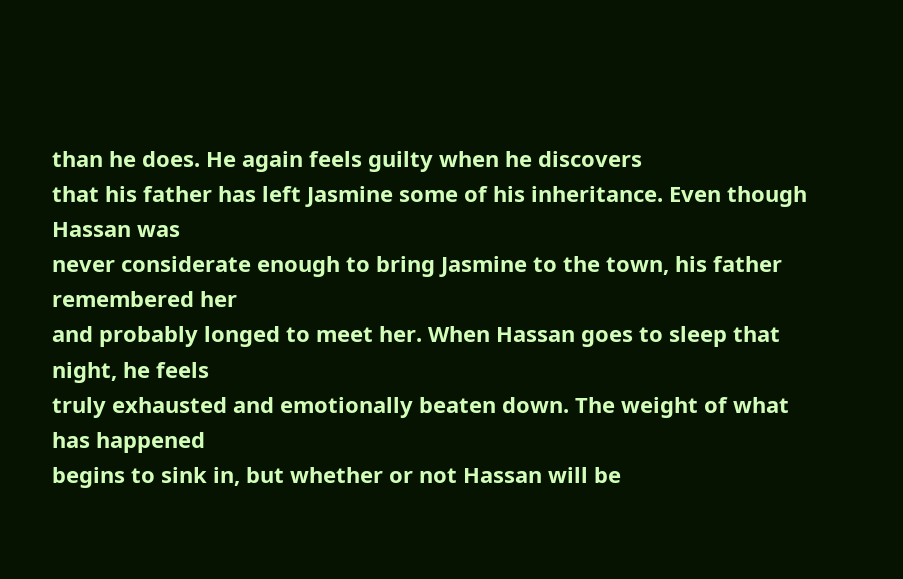than he does. He again feels guilty when he discovers
that his father has left Jasmine some of his inheritance. Even though Hassan was
never considerate enough to bring Jasmine to the town, his father remembered her
and probably longed to meet her. When Hassan goes to sleep that night, he feels
truly exhausted and emotionally beaten down. The weight of what has happened
begins to sink in, but whether or not Hassan will be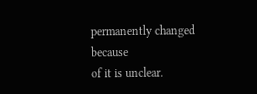permanently changed because
of it is unclear.